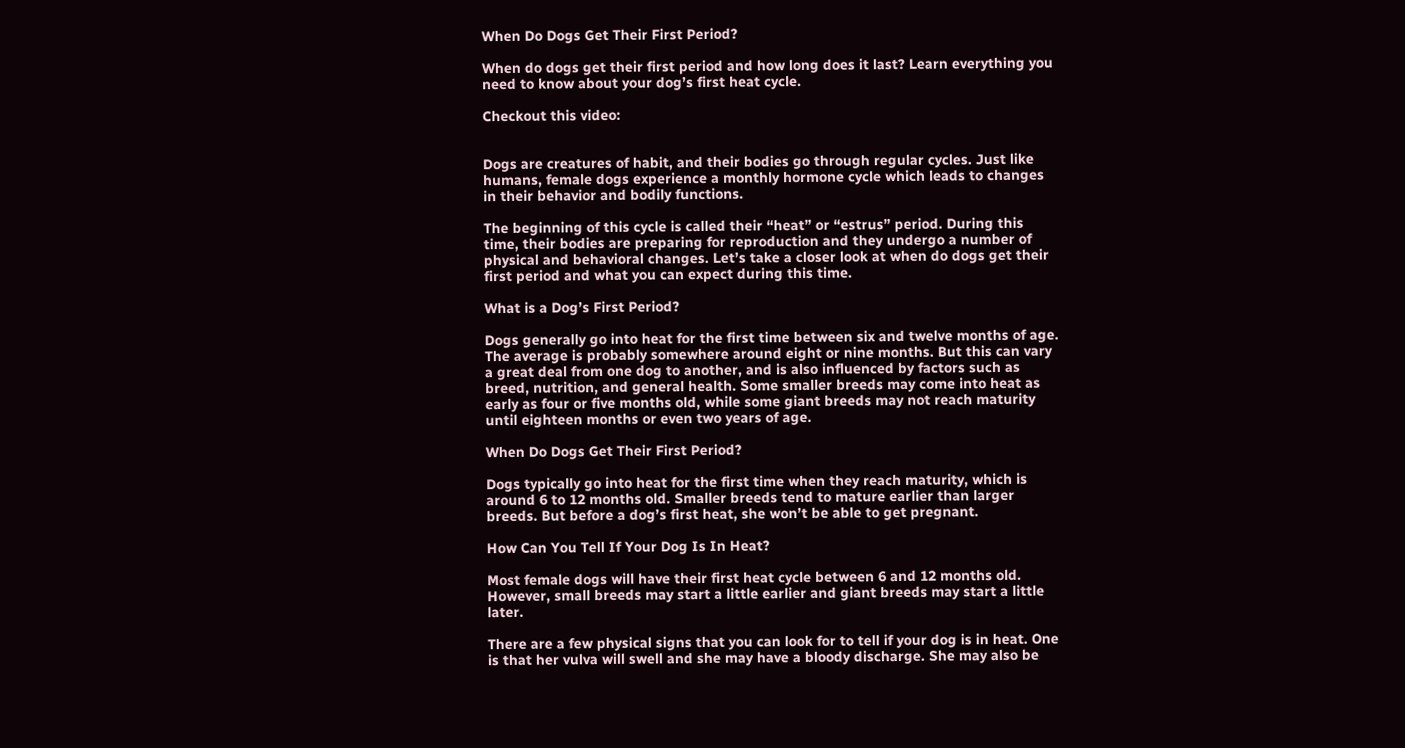When Do Dogs Get Their First Period?

When do dogs get their first period and how long does it last? Learn everything you need to know about your dog’s first heat cycle.

Checkout this video:


Dogs are creatures of habit, and their bodies go through regular cycles. Just like humans, female dogs experience a monthly hormone cycle which leads to changes in their behavior and bodily functions.

The beginning of this cycle is called their “heat” or “estrus” period. During this time, their bodies are preparing for reproduction and they undergo a number of physical and behavioral changes. Let’s take a closer look at when do dogs get their first period and what you can expect during this time.

What is a Dog’s First Period?

Dogs generally go into heat for the first time between six and twelve months of age. The average is probably somewhere around eight or nine months. But this can vary a great deal from one dog to another, and is also influenced by factors such as breed, nutrition, and general health. Some smaller breeds may come into heat as early as four or five months old, while some giant breeds may not reach maturity until eighteen months or even two years of age.

When Do Dogs Get Their First Period?

Dogs typically go into heat for the first time when they reach maturity, which is around 6 to 12 months old. Smaller breeds tend to mature earlier than larger breeds. But before a dog’s first heat, she won’t be able to get pregnant.

How Can You Tell If Your Dog Is In Heat?

Most female dogs will have their first heat cycle between 6 and 12 months old. However, small breeds may start a little earlier and giant breeds may start a little later.

There are a few physical signs that you can look for to tell if your dog is in heat. One is that her vulva will swell and she may have a bloody discharge. She may also be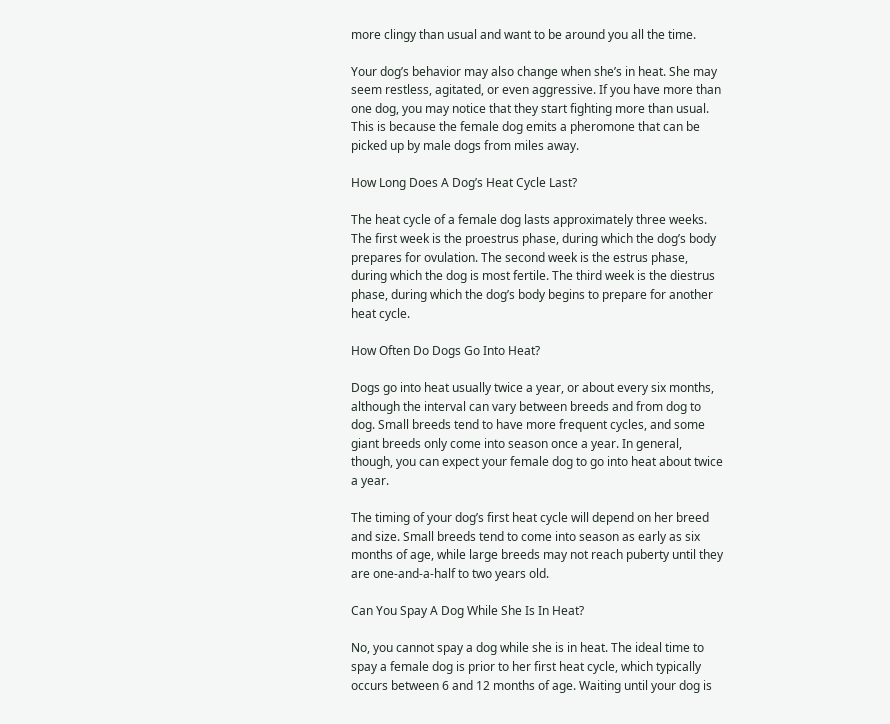more clingy than usual and want to be around you all the time.

Your dog’s behavior may also change when she’s in heat. She may seem restless, agitated, or even aggressive. If you have more than one dog, you may notice that they start fighting more than usual. This is because the female dog emits a pheromone that can be picked up by male dogs from miles away.

How Long Does A Dog’s Heat Cycle Last?

The heat cycle of a female dog lasts approximately three weeks. The first week is the proestrus phase, during which the dog’s body prepares for ovulation. The second week is the estrus phase, during which the dog is most fertile. The third week is the diestrus phase, during which the dog’s body begins to prepare for another heat cycle.

How Often Do Dogs Go Into Heat?

Dogs go into heat usually twice a year, or about every six months, although the interval can vary between breeds and from dog to dog. Small breeds tend to have more frequent cycles, and some giant breeds only come into season once a year. In general, though, you can expect your female dog to go into heat about twice a year.

The timing of your dog’s first heat cycle will depend on her breed and size. Small breeds tend to come into season as early as six months of age, while large breeds may not reach puberty until they are one-and-a-half to two years old.

Can You Spay A Dog While She Is In Heat?

No, you cannot spay a dog while she is in heat. The ideal time to spay a female dog is prior to her first heat cycle, which typically occurs between 6 and 12 months of age. Waiting until your dog is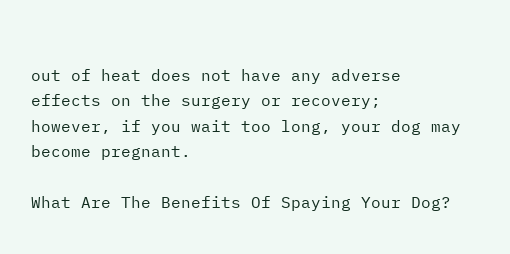out of heat does not have any adverse effects on the surgery or recovery; however, if you wait too long, your dog may become pregnant.

What Are The Benefits Of Spaying Your Dog?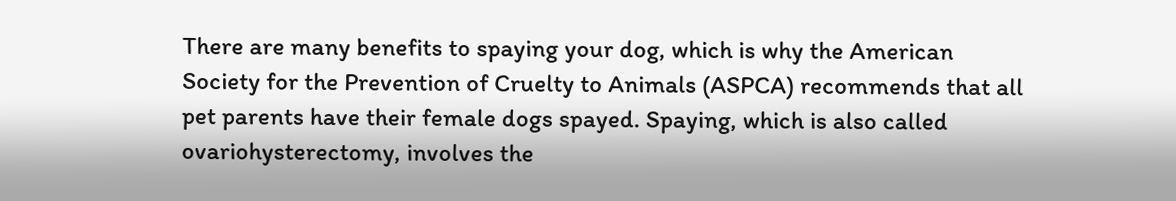There are many benefits to spaying your dog, which is why the American Society for the Prevention of Cruelty to Animals (ASPCA) recommends that all pet parents have their female dogs spayed. Spaying, which is also called ovariohysterectomy, involves the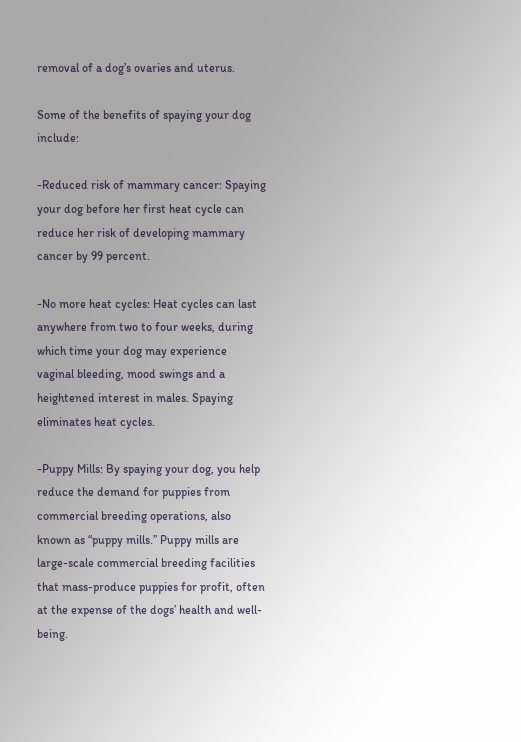removal of a dog’s ovaries and uterus.

Some of the benefits of spaying your dog include:

-Reduced risk of mammary cancer: Spaying your dog before her first heat cycle can reduce her risk of developing mammary cancer by 99 percent.

-No more heat cycles: Heat cycles can last anywhere from two to four weeks, during which time your dog may experience vaginal bleeding, mood swings and a heightened interest in males. Spaying eliminates heat cycles.

-Puppy Mills: By spaying your dog, you help reduce the demand for puppies from commercial breeding operations, also known as “puppy mills.” Puppy mills are large-scale commercial breeding facilities that mass-produce puppies for profit, often at the expense of the dogs’ health and well-being.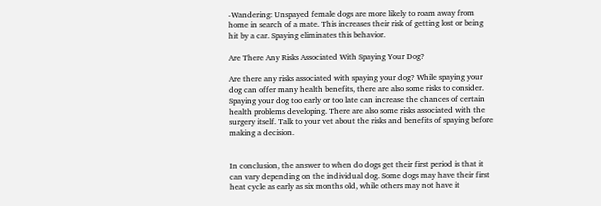-Wandering: Unspayed female dogs are more likely to roam away from home in search of a mate. This increases their risk of getting lost or being hit by a car. Spaying eliminates this behavior.

Are There Any Risks Associated With Spaying Your Dog?

Are there any risks associated with spaying your dog? While spaying your dog can offer many health benefits, there are also some risks to consider. Spaying your dog too early or too late can increase the chances of certain health problems developing. There are also some risks associated with the surgery itself. Talk to your vet about the risks and benefits of spaying before making a decision.


In conclusion, the answer to when do dogs get their first period is that it can vary depending on the individual dog. Some dogs may have their first heat cycle as early as six months old, while others may not have it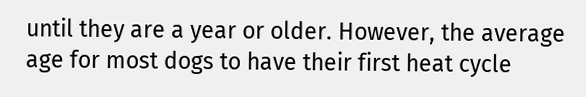until they are a year or older. However, the average age for most dogs to have their first heat cycle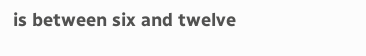is between six and twelve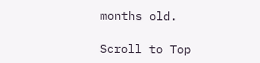months old.

Scroll to Top